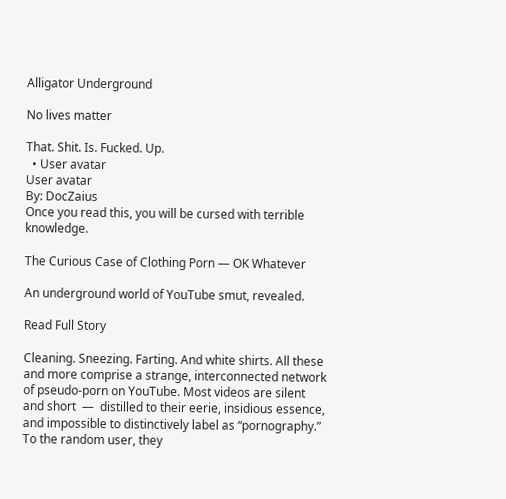Alligator Underground

No lives matter

That. Shit. Is. Fucked. Up.
  • User avatar
User avatar
By: DocZaius
Once you read this, you will be cursed with terrible knowledge.

The Curious Case of Clothing Porn — OK Whatever

An underground world of YouTube smut, revealed.

Read Full Story

Cleaning. Sneezing. Farting. And white shirts. All these and more comprise a strange, interconnected network of pseudo-porn on YouTube. Most videos are silent and short  —  distilled to their eerie, insidious essence, and impossible to distinctively label as “pornography.” To the random user, they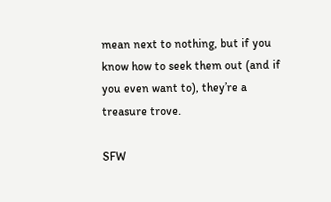mean next to nothing, but if you know how to seek them out (and if you even want to), they’re a treasure trove.

SFW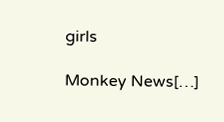girls

Monkey News[…]